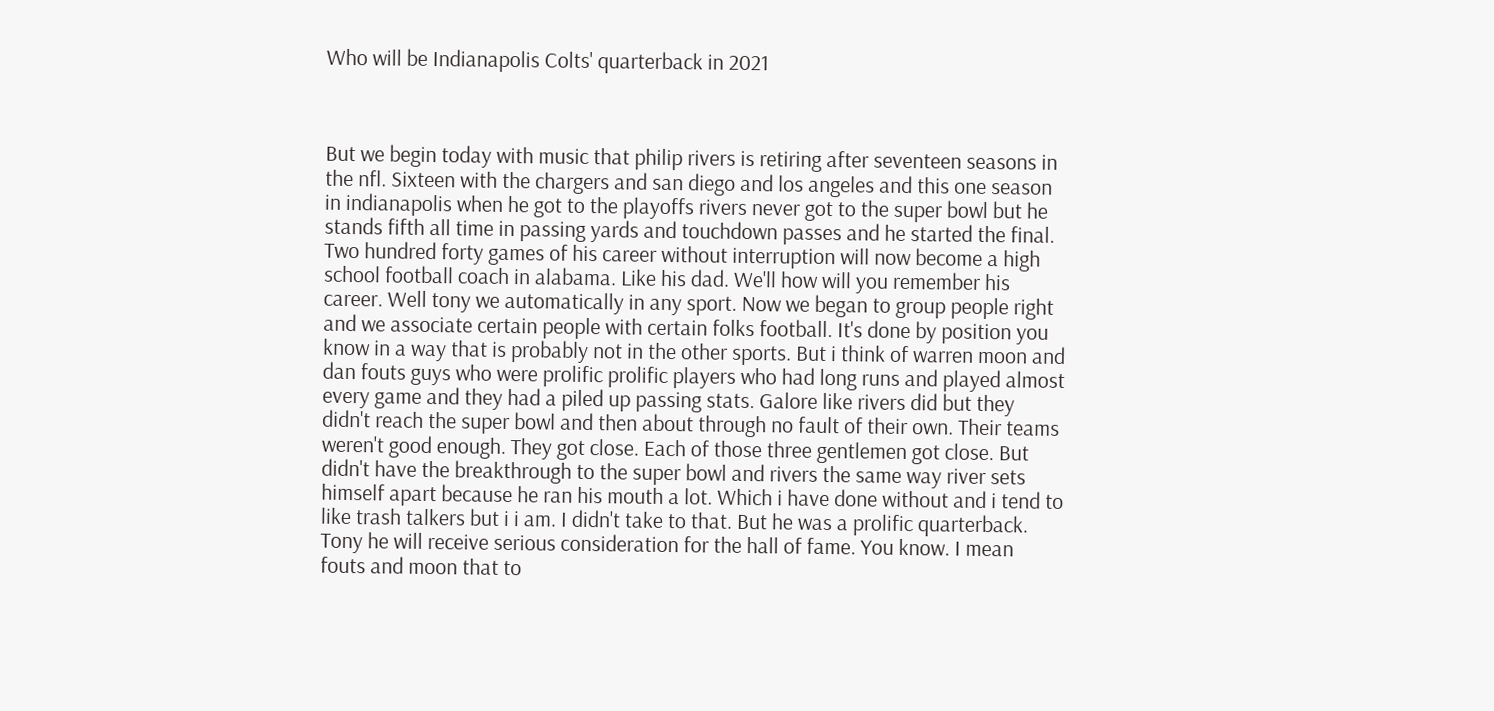Who will be Indianapolis Colts' quarterback in 2021



But we begin today with music that philip rivers is retiring after seventeen seasons in the nfl. Sixteen with the chargers and san diego and los angeles and this one season in indianapolis when he got to the playoffs rivers never got to the super bowl but he stands fifth all time in passing yards and touchdown passes and he started the final. Two hundred forty games of his career without interruption will now become a high school football coach in alabama. Like his dad. We'll how will you remember his career. Well tony we automatically in any sport. Now we began to group people right and we associate certain people with certain folks football. It's done by position you know in a way that is probably not in the other sports. But i think of warren moon and dan fouts guys who were prolific prolific players who had long runs and played almost every game and they had a piled up passing stats. Galore like rivers did but they didn't reach the super bowl and then about through no fault of their own. Their teams weren't good enough. They got close. Each of those three gentlemen got close. But didn't have the breakthrough to the super bowl and rivers the same way river sets himself apart because he ran his mouth a lot. Which i have done without and i tend to like trash talkers but i i am. I didn't take to that. But he was a prolific quarterback. Tony he will receive serious consideration for the hall of fame. You know. I mean fouts and moon that to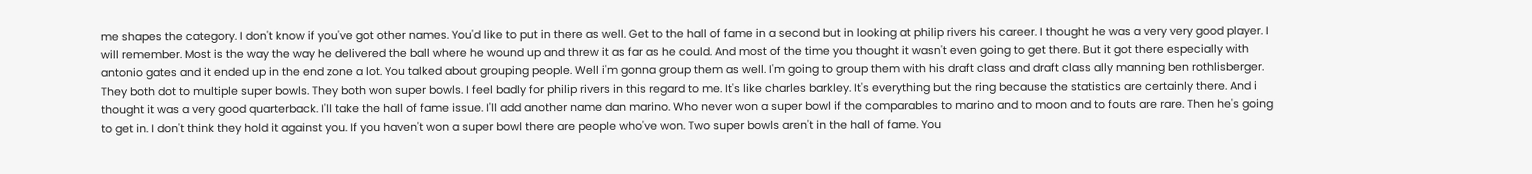me shapes the category. I don't know if you've got other names. You'd like to put in there as well. Get to the hall of fame in a second but in looking at philip rivers his career. I thought he was a very very good player. I will remember. Most is the way the way he delivered the ball where he wound up and threw it as far as he could. And most of the time you thought it wasn't even going to get there. But it got there especially with antonio gates and it ended up in the end zone a lot. You talked about grouping people. Well i'm gonna group them as well. I'm going to group them with his draft class and draft class ally manning ben rothlisberger. They both dot to multiple super bowls. They both won super bowls. I feel badly for philip rivers in this regard to me. It's like charles barkley. It's everything but the ring because the statistics are certainly there. And i thought it was a very good quarterback. I'll take the hall of fame issue. I'll add another name dan marino. Who never won a super bowl if the comparables to marino and to moon and to fouts are rare. Then he's going to get in. I don't think they hold it against you. If you haven't won a super bowl there are people who've won. Two super bowls aren't in the hall of fame. You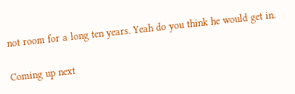not room for a long ten years. Yeah do you think he would get in.

Coming up next